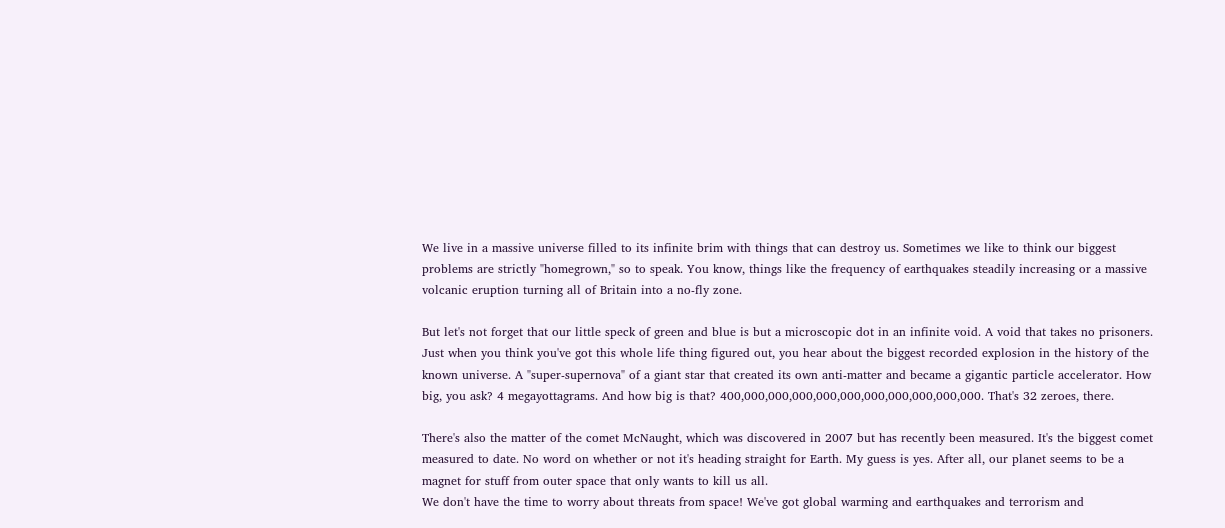We live in a massive universe filled to its infinite brim with things that can destroy us. Sometimes we like to think our biggest problems are strictly "homegrown," so to speak. You know, things like the frequency of earthquakes steadily increasing or a massive volcanic eruption turning all of Britain into a no-fly zone.

But let's not forget that our little speck of green and blue is but a microscopic dot in an infinite void. A void that takes no prisoners. Just when you think you've got this whole life thing figured out, you hear about the biggest recorded explosion in the history of the known universe. A "super-supernova" of a giant star that created its own anti-matter and became a gigantic particle accelerator. How big, you ask? 4 megayottagrams. And how big is that? 400,000,000,000,000,000,000,000,000,000,000. That's 32 zeroes, there.

There's also the matter of the comet McNaught, which was discovered in 2007 but has recently been measured. It's the biggest comet measured to date. No word on whether or not it's heading straight for Earth. My guess is yes. After all, our planet seems to be a magnet for stuff from outer space that only wants to kill us all.
We don't have the time to worry about threats from space! We've got global warming and earthquakes and terrorism and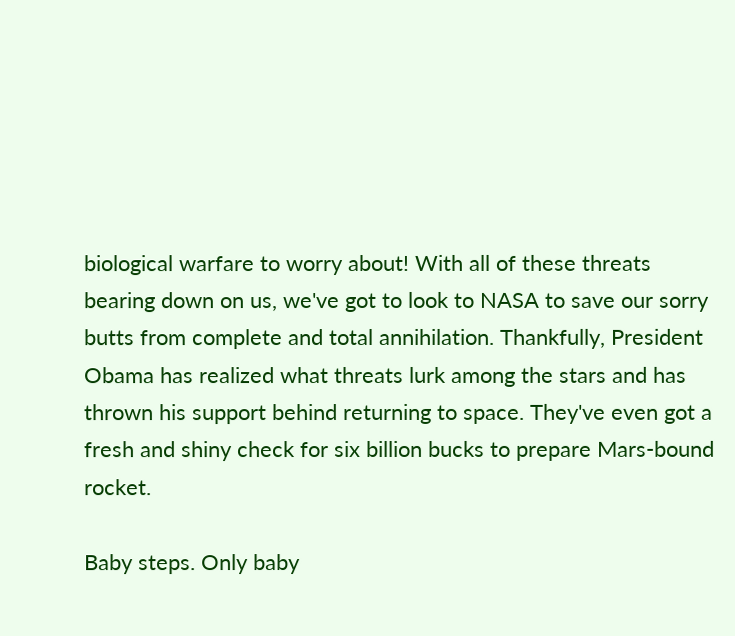biological warfare to worry about! With all of these threats bearing down on us, we've got to look to NASA to save our sorry butts from complete and total annihilation. Thankfully, President Obama has realized what threats lurk among the stars and has thrown his support behind returning to space. They've even got a fresh and shiny check for six billion bucks to prepare Mars-bound rocket.

Baby steps. Only baby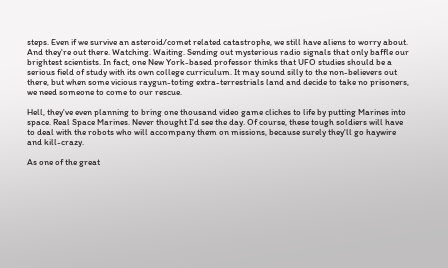steps. Even if we survive an asteroid/comet related catastrophe, we still have aliens to worry about. And they're out there. Watching. Waiting. Sending out mysterious radio signals that only baffle our brightest scientists. In fact, one New York-based professor thinks that UFO studies should be a serious field of study with its own college curriculum. It may sound silly to the non-believers out there, but when some vicious raygun-toting extra-terrestrials land and decide to take no prisoners, we need someone to come to our rescue.

Hell, they've even planning to bring one thousand video game cliches to life by putting Marines into space. Real Space Marines. Never thought I'd see the day. Of course, these tough soldiers will have to deal with the robots who will accompany them on missions, because surely they'll go haywire and kill-crazy.

As one of the great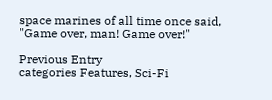space marines of all time once said, "Game over, man! Game over!"

Previous Entry
categories Features, Sci-Fi